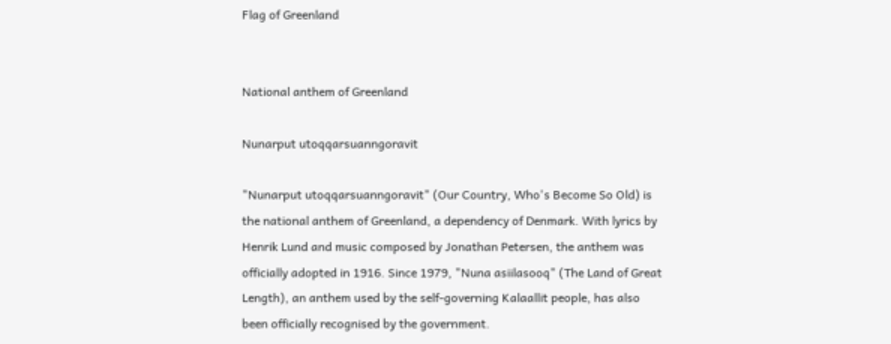Flag of Greenland


National anthem of Greenland

Nunarput utoqqarsuanngoravit

"Nunarput utoqqarsuanngoravit" (Our Country, Who's Become So Old) is the national anthem of Greenland, a dependency of Denmark. With lyrics by Henrik Lund and music composed by Jonathan Petersen, the anthem was officially adopted in 1916. Since 1979, "Nuna asiilasooq" (The Land of Great Length), an anthem used by the self-governing Kalaallit people, has also been officially recognised by the government.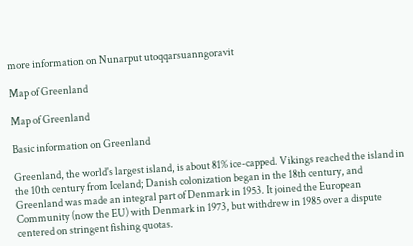more information on Nunarput utoqqarsuanngoravit

Map of Greenland

Map of Greenland

Basic information on Greenland

Greenland, the world's largest island, is about 81% ice-capped. Vikings reached the island in the 10th century from Iceland; Danish colonization began in the 18th century, and Greenland was made an integral part of Denmark in 1953. It joined the European Community (now the EU) with Denmark in 1973, but withdrew in 1985 over a dispute centered on stringent fishing quotas.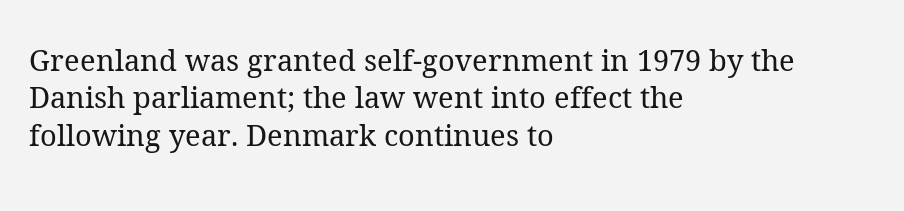Greenland was granted self-government in 1979 by the Danish parliament; the law went into effect the following year. Denmark continues to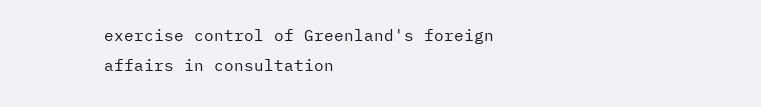exercise control of Greenland's foreign affairs in consultation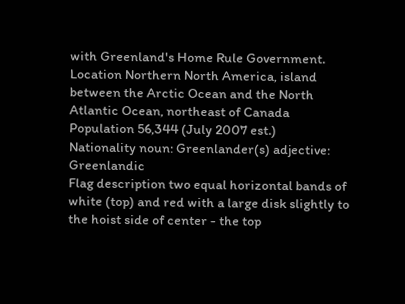with Greenland's Home Rule Government.
Location Northern North America, island between the Arctic Ocean and the North Atlantic Ocean, northeast of Canada
Population 56,344 (July 2007 est.)
Nationality noun: Greenlander(s) adjective: Greenlandic
Flag description two equal horizontal bands of white (top) and red with a large disk slightly to the hoist side of center - the top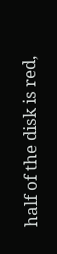half of the disk is red,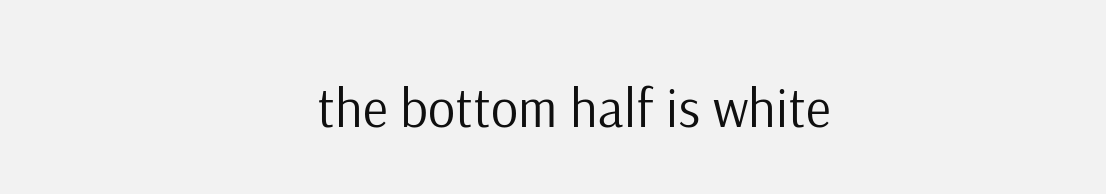the bottom half is white